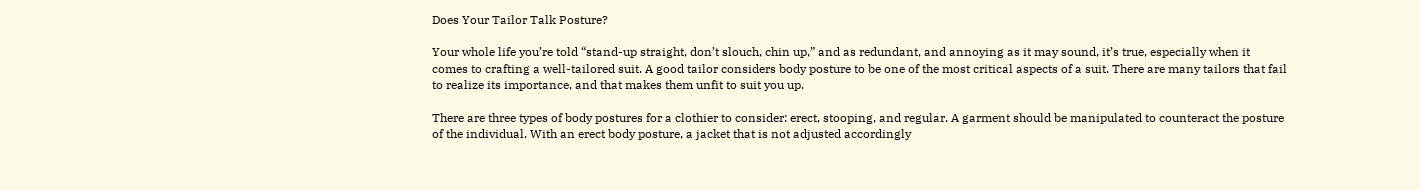Does Your Tailor Talk Posture?

Your whole life you’re told “stand-up straight, don’t slouch, chin up,” and as redundant, and annoying as it may sound, it’s true, especially when it comes to crafting a well-tailored suit. A good tailor considers body posture to be one of the most critical aspects of a suit. There are many tailors that fail to realize its importance, and that makes them unfit to suit you up.

There are three types of body postures for a clothier to consider: erect, stooping, and regular. A garment should be manipulated to counteract the posture of the individual. With an erect body posture, a jacket that is not adjusted accordingly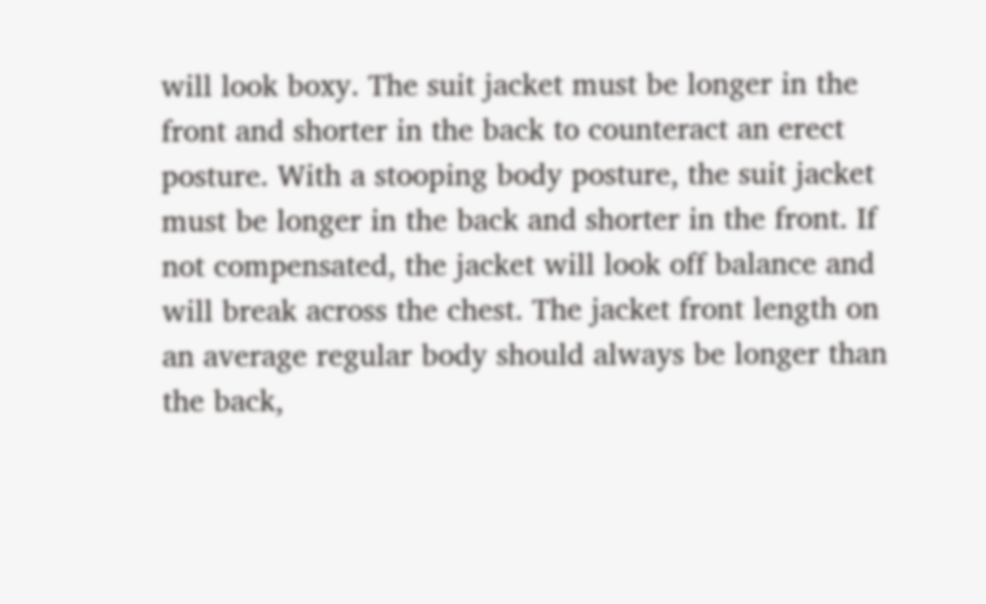will look boxy. The suit jacket must be longer in the front and shorter in the back to counteract an erect posture. With a stooping body posture, the suit jacket must be longer in the back and shorter in the front. If not compensated, the jacket will look off balance and will break across the chest. The jacket front length on an average regular body should always be longer than the back,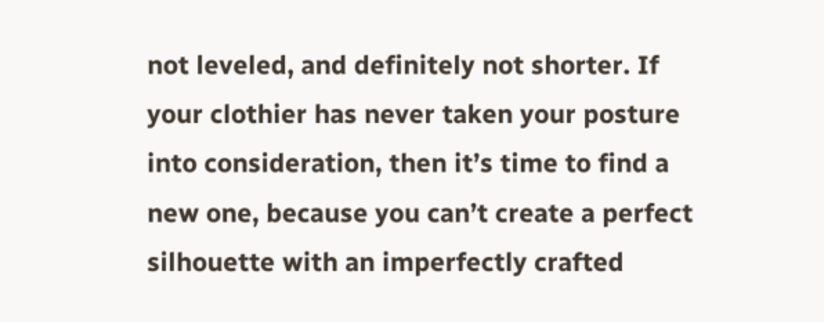not leveled, and definitely not shorter. If your clothier has never taken your posture into consideration, then it’s time to find a new one, because you can’t create a perfect silhouette with an imperfectly crafted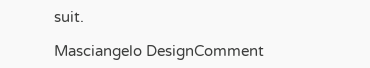suit.

Masciangelo DesignComment